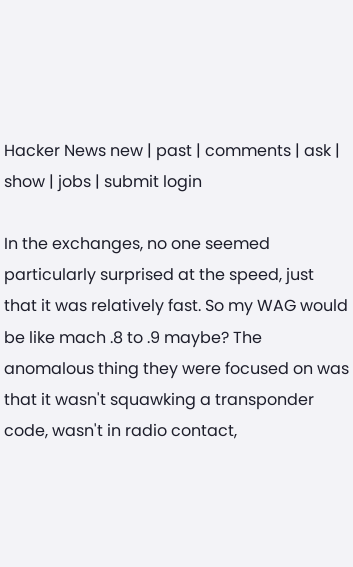Hacker News new | past | comments | ask | show | jobs | submit login

In the exchanges, no one seemed particularly surprised at the speed, just that it was relatively fast. So my WAG would be like mach .8 to .9 maybe? The anomalous thing they were focused on was that it wasn't squawking a transponder code, wasn't in radio contact,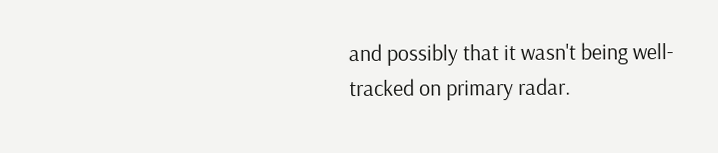and possibly that it wasn't being well-tracked on primary radar.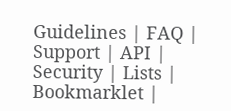Guidelines | FAQ | Support | API | Security | Lists | Bookmarklet |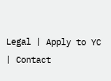Legal | Apply to YC | Contact